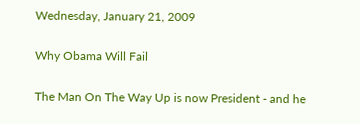Wednesday, January 21, 2009

Why Obama Will Fail

The Man On The Way Up is now President - and he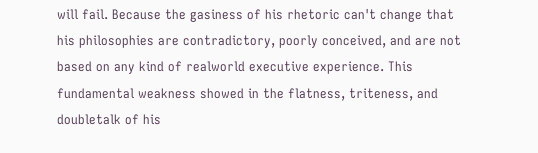will fail. Because the gasiness of his rhetoric can't change that his philosophies are contradictory, poorly conceived, and are not based on any kind of realworld executive experience. This fundamental weakness showed in the flatness, triteness, and doubletalk of his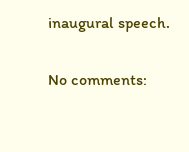inaugural speech.

No comments: